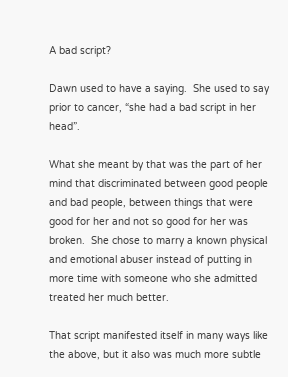A bad script?

Dawn used to have a saying.  She used to say prior to cancer, “she had a bad script in her head”.

What she meant by that was the part of her mind that discriminated between good people and bad people, between things that were good for her and not so good for her was broken.  She chose to marry a known physical and emotional abuser instead of putting in more time with someone who she admitted treated her much better.

That script manifested itself in many ways like the above, but it also was much more subtle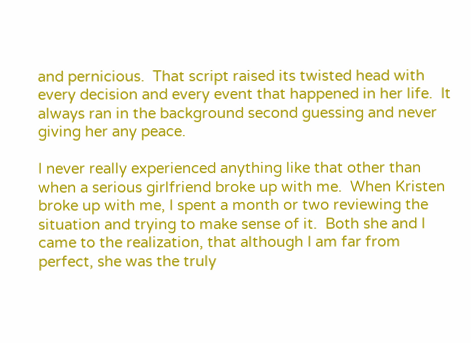and pernicious.  That script raised its twisted head with every decision and every event that happened in her life.  It always ran in the background second guessing and never giving her any peace.

I never really experienced anything like that other than when a serious girlfriend broke up with me.  When Kristen broke up with me, I spent a month or two reviewing the situation and trying to make sense of it.  Both she and I came to the realization, that although I am far from perfect, she was the truly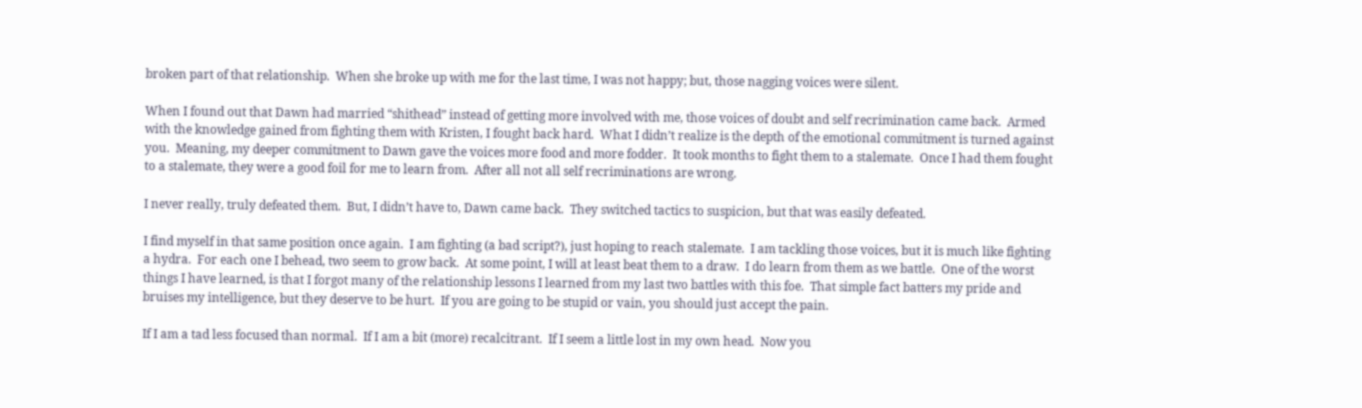broken part of that relationship.  When she broke up with me for the last time, I was not happy; but, those nagging voices were silent.

When I found out that Dawn had married “shithead” instead of getting more involved with me, those voices of doubt and self recrimination came back.  Armed with the knowledge gained from fighting them with Kristen, I fought back hard.  What I didn’t realize is the depth of the emotional commitment is turned against you.  Meaning, my deeper commitment to Dawn gave the voices more food and more fodder.  It took months to fight them to a stalemate.  Once I had them fought to a stalemate, they were a good foil for me to learn from.  After all not all self recriminations are wrong.

I never really, truly defeated them.  But, I didn’t have to, Dawn came back.  They switched tactics to suspicion, but that was easily defeated.

I find myself in that same position once again.  I am fighting (a bad script?), just hoping to reach stalemate.  I am tackling those voices, but it is much like fighting a hydra.  For each one I behead, two seem to grow back.  At some point, I will at least beat them to a draw.  I do learn from them as we battle.  One of the worst things I have learned, is that I forgot many of the relationship lessons I learned from my last two battles with this foe.  That simple fact batters my pride and bruises my intelligence, but they deserve to be hurt.  If you are going to be stupid or vain, you should just accept the pain.

If I am a tad less focused than normal.  If I am a bit (more) recalcitrant.  If I seem a little lost in my own head.  Now you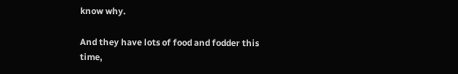know why.

And they have lots of food and fodder this time,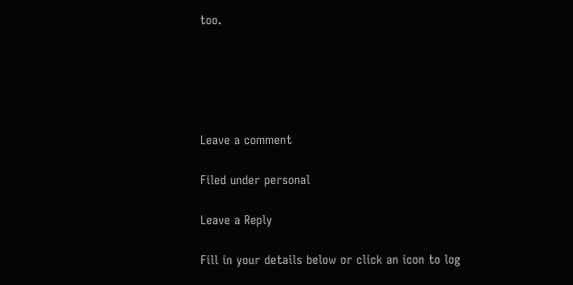too.





Leave a comment

Filed under personal

Leave a Reply

Fill in your details below or click an icon to log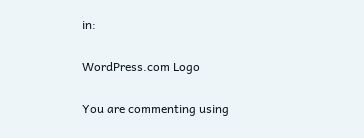in:

WordPress.com Logo

You are commenting using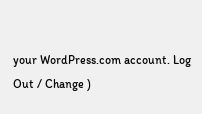your WordPress.com account. Log Out / Change )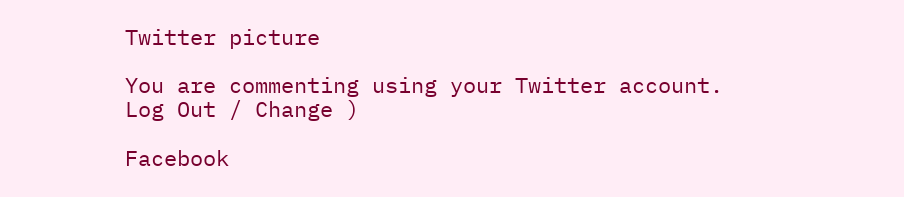Twitter picture

You are commenting using your Twitter account. Log Out / Change )

Facebook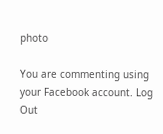photo

You are commenting using your Facebook account. Log Out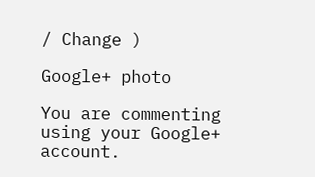/ Change )

Google+ photo

You are commenting using your Google+ account.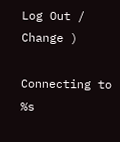Log Out / Change )

Connecting to %s